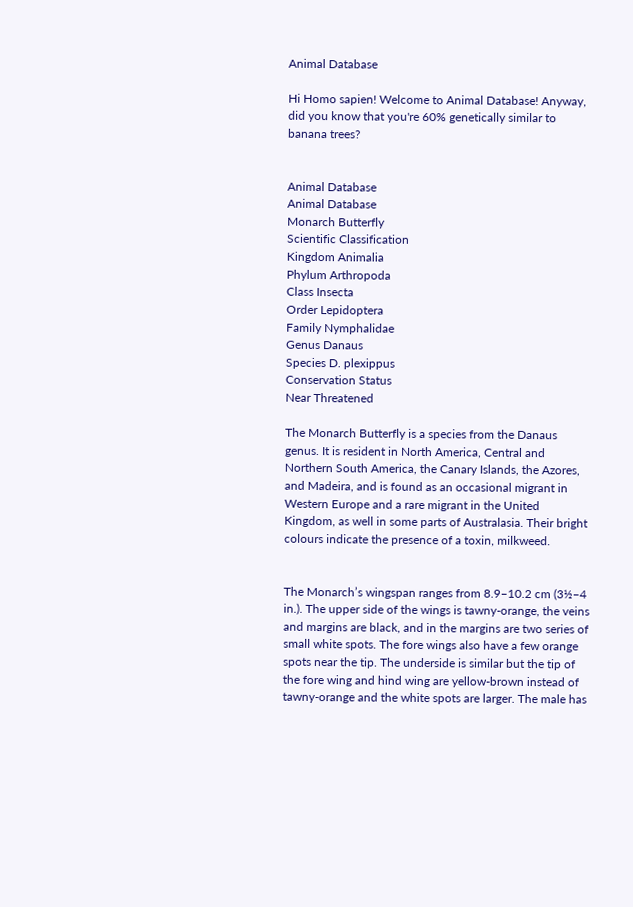Animal Database

Hi Homo sapien! Welcome to Animal Database! Anyway, did you know that you're 60% genetically similar to banana trees?


Animal Database
Animal Database
Monarch Butterfly
Scientific Classification
Kingdom Animalia
Phylum Arthropoda
Class Insecta
Order Lepidoptera
Family Nymphalidae
Genus Danaus
Species D. plexippus
Conservation Status
Near Threatened

The Monarch Butterfly is a species from the Danaus genus. It is resident in North America, Central and Northern South America, the Canary Islands, the Azores, and Madeira, and is found as an occasional migrant in Western Europe and a rare migrant in the United Kingdom, as well in some parts of Australasia. Their bright colours indicate the presence of a toxin, milkweed.


The Monarch’s wingspan ranges from 8.9–10.2 cm (3½–4 in.). The upper side of the wings is tawny-orange, the veins and margins are black, and in the margins are two series of small white spots. The fore wings also have a few orange spots near the tip. The underside is similar but the tip of the fore wing and hind wing are yellow-brown instead of tawny-orange and the white spots are larger. The male has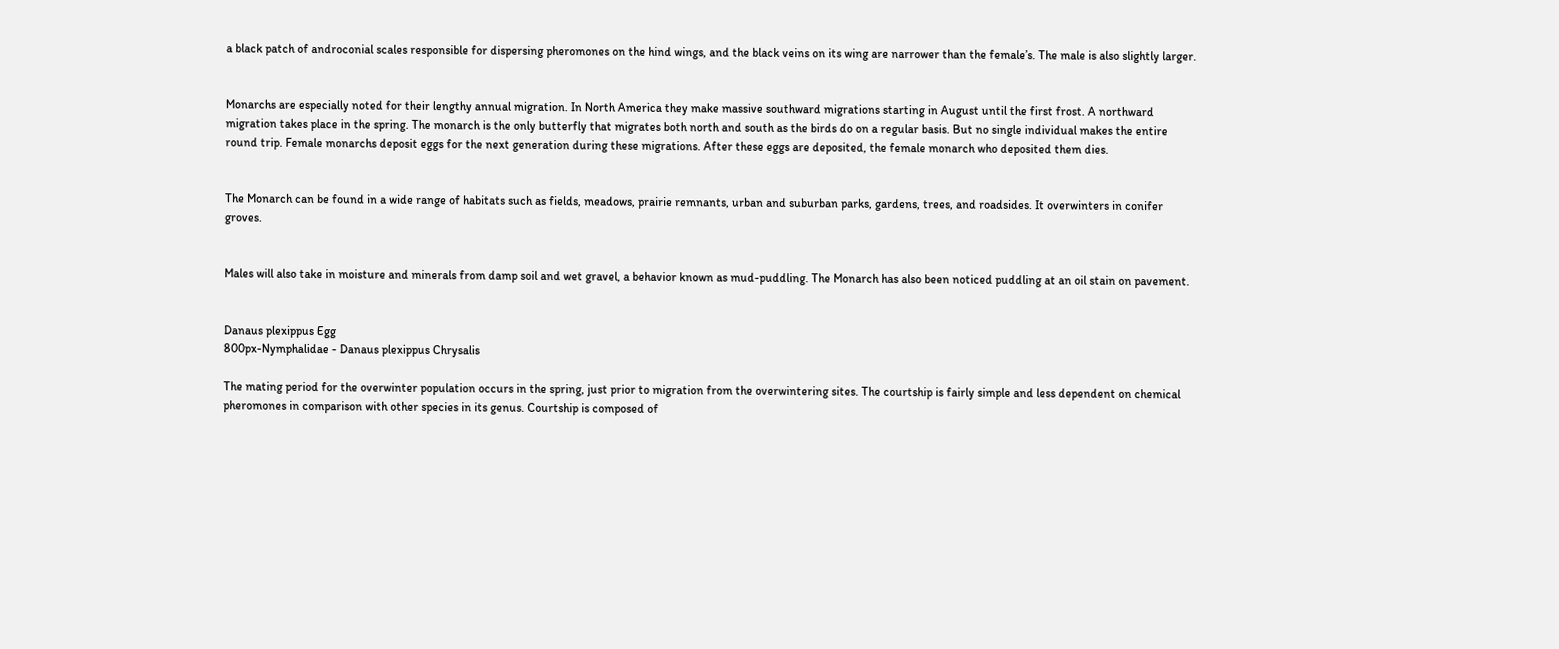a black patch of androconial scales responsible for dispersing pheromones on the hind wings, and the black veins on its wing are narrower than the female’s. The male is also slightly larger.


Monarchs are especially noted for their lengthy annual migration. In North America they make massive southward migrations starting in August until the first frost. A northward migration takes place in the spring. The monarch is the only butterfly that migrates both north and south as the birds do on a regular basis. But no single individual makes the entire round trip. Female monarchs deposit eggs for the next generation during these migrations. After these eggs are deposited, the female monarch who deposited them dies.


The Monarch can be found in a wide range of habitats such as fields, meadows, prairie remnants, urban and suburban parks, gardens, trees, and roadsides. It overwinters in conifer groves.


Males will also take in moisture and minerals from damp soil and wet gravel, a behavior known as mud-puddling. The Monarch has also been noticed puddling at an oil stain on pavement.


Danaus plexippus Egg
800px-Nymphalidae - Danaus plexippus Chrysalis

The mating period for the overwinter population occurs in the spring, just prior to migration from the overwintering sites. The courtship is fairly simple and less dependent on chemical pheromones in comparison with other species in its genus. Courtship is composed of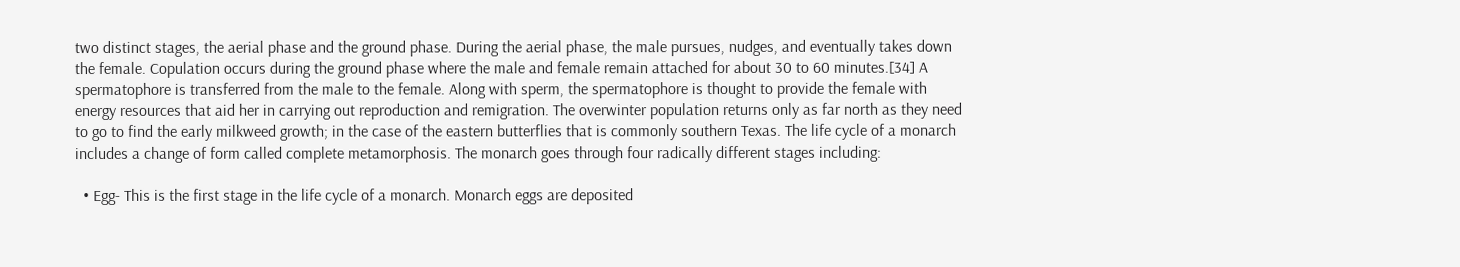two distinct stages, the aerial phase and the ground phase. During the aerial phase, the male pursues, nudges, and eventually takes down the female. Copulation occurs during the ground phase where the male and female remain attached for about 30 to 60 minutes.[34] A spermatophore is transferred from the male to the female. Along with sperm, the spermatophore is thought to provide the female with energy resources that aid her in carrying out reproduction and remigration. The overwinter population returns only as far north as they need to go to find the early milkweed growth; in the case of the eastern butterflies that is commonly southern Texas. The life cycle of a monarch includes a change of form called complete metamorphosis. The monarch goes through four radically different stages including:

  • Egg- This is the first stage in the life cycle of a monarch. Monarch eggs are deposited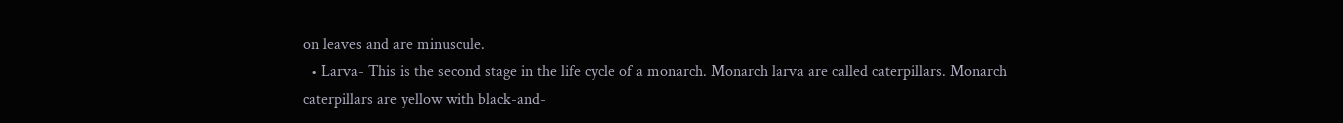on leaves and are minuscule.
  • Larva- This is the second stage in the life cycle of a monarch. Monarch larva are called caterpillars. Monarch caterpillars are yellow with black-and-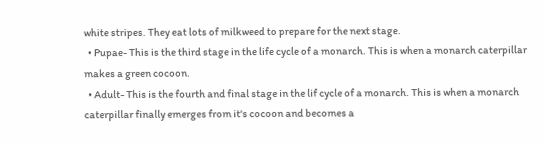white stripes. They eat lots of milkweed to prepare for the next stage.
  • Pupae- This is the third stage in the life cycle of a monarch. This is when a monarch caterpillar makes a green cocoon.
  • Adult- This is the fourth and final stage in the lif cycle of a monarch. This is when a monarch caterpillar finally emerges from it's cocoon and becomes a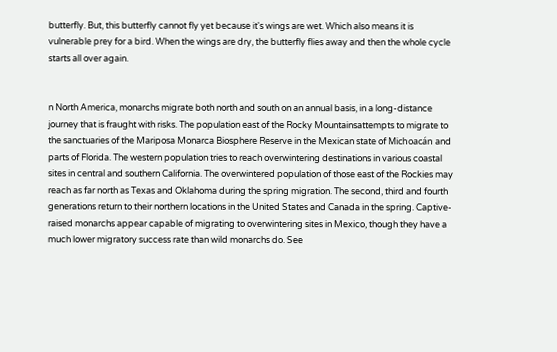butterfly. But, this butterfly cannot fly yet because it's wings are wet. Which also means it is vulnerable prey for a bird. When the wings are dry, the butterfly flies away and then the whole cycle starts all over again.


n North America, monarchs migrate both north and south on an annual basis, in a long-distance journey that is fraught with risks. The population east of the Rocky Mountainsattempts to migrate to the sanctuaries of the Mariposa Monarca Biosphere Reserve in the Mexican state of Michoacán and parts of Florida. The western population tries to reach overwintering destinations in various coastal sites in central and southern California. The overwintered population of those east of the Rockies may reach as far north as Texas and Oklahoma during the spring migration. The second, third and fourth generations return to their northern locations in the United States and Canada in the spring. Captive-raised monarchs appear capable of migrating to overwintering sites in Mexico, though they have a much lower migratory success rate than wild monarchs do. See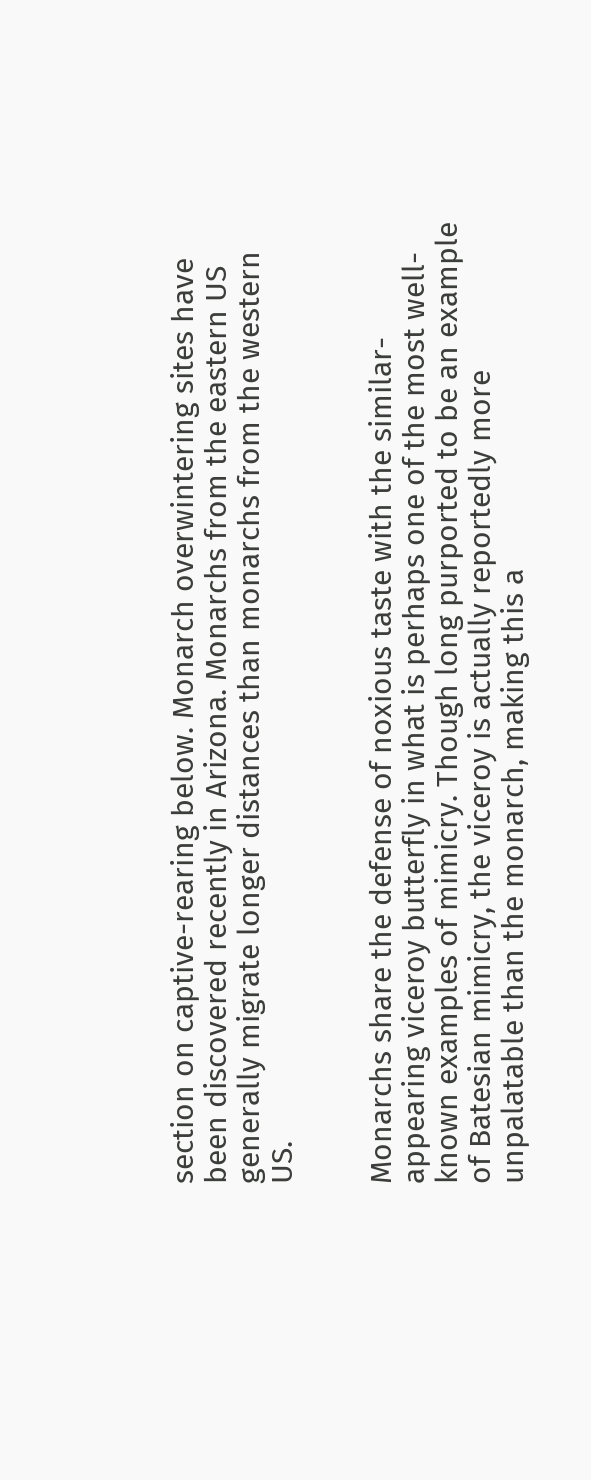section on captive-rearing below. Monarch overwintering sites have been discovered recently in Arizona. Monarchs from the eastern US generally migrate longer distances than monarchs from the western US.


Monarchs share the defense of noxious taste with the similar-appearing viceroy butterfly in what is perhaps one of the most well-known examples of mimicry. Though long purported to be an example of Batesian mimicry, the viceroy is actually reportedly more unpalatable than the monarch, making this a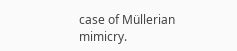case of Müllerian mimicry.